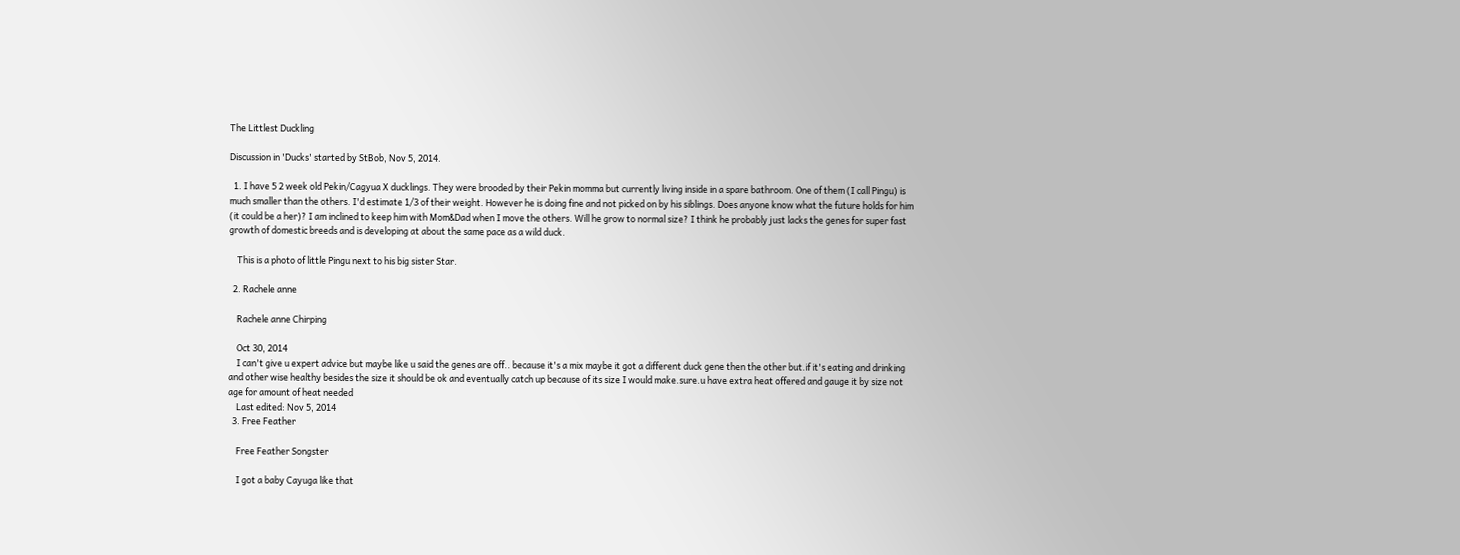The Littlest Duckling

Discussion in 'Ducks' started by StBob, Nov 5, 2014.

  1. I have 5 2 week old Pekin/Cagyua X ducklings. They were brooded by their Pekin momma but currently living inside in a spare bathroom. One of them (I call Pingu) is much smaller than the others. I'd estimate 1/3 of their weight. However he is doing fine and not picked on by his siblings. Does anyone know what the future holds for him (it could be a her)? I am inclined to keep him with Mom&Dad when I move the others. Will he grow to normal size? I think he probably just lacks the genes for super fast growth of domestic breeds and is developing at about the same pace as a wild duck.

    This is a photo of little Pingu next to his big sister Star.

  2. Rachele anne

    Rachele anne Chirping

    Oct 30, 2014
    I can't give u expert advice but maybe like u said the genes are off.. because it's a mix maybe it got a different duck gene then the other but.if it's eating and drinking and other wise healthy besides the size it should be ok and eventually catch up because of its size I would make.sure.u have extra heat offered and gauge it by size not age for amount of heat needed
    Last edited: Nov 5, 2014
  3. Free Feather

    Free Feather Songster

    I got a baby Cayuga like that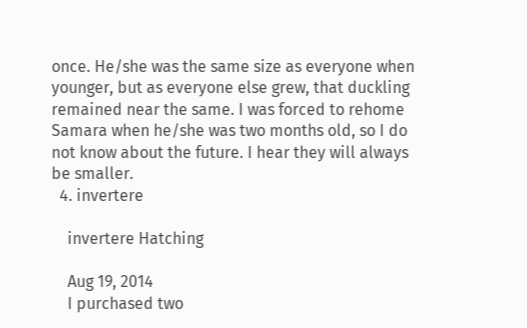once. He/she was the same size as everyone when younger, but as everyone else grew, that duckling remained near the same. I was forced to rehome Samara when he/she was two months old, so I do not know about the future. I hear they will always be smaller.
  4. invertere

    invertere Hatching

    Aug 19, 2014
    I purchased two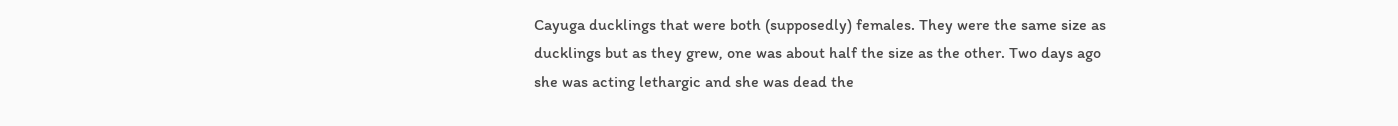Cayuga ducklings that were both (supposedly) females. They were the same size as ducklings but as they grew, one was about half the size as the other. Two days ago she was acting lethargic and she was dead the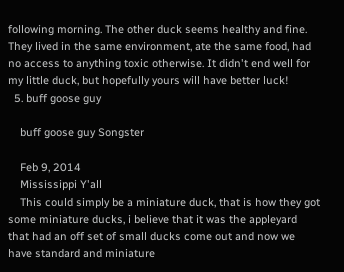following morning. The other duck seems healthy and fine. They lived in the same environment, ate the same food, had no access to anything toxic otherwise. It didn't end well for my little duck, but hopefully yours will have better luck!
  5. buff goose guy

    buff goose guy Songster

    Feb 9, 2014
    Mississippi Y'all
    This could simply be a miniature duck, that is how they got some miniature ducks, i believe that it was the appleyard that had an off set of small ducks come out and now we have standard and miniature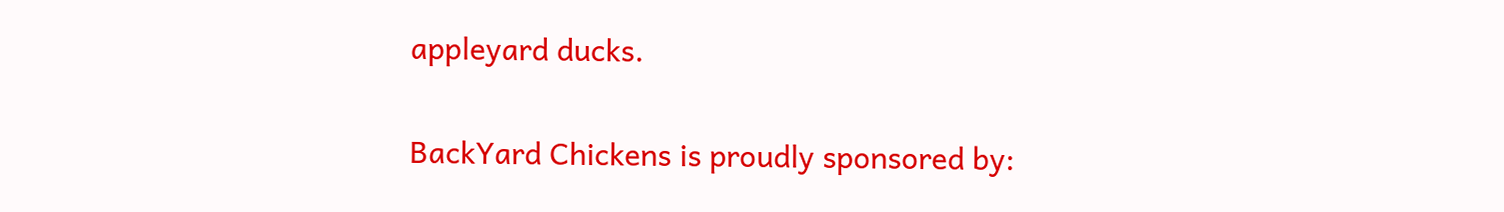appleyard ducks.

BackYard Chickens is proudly sponsored by: